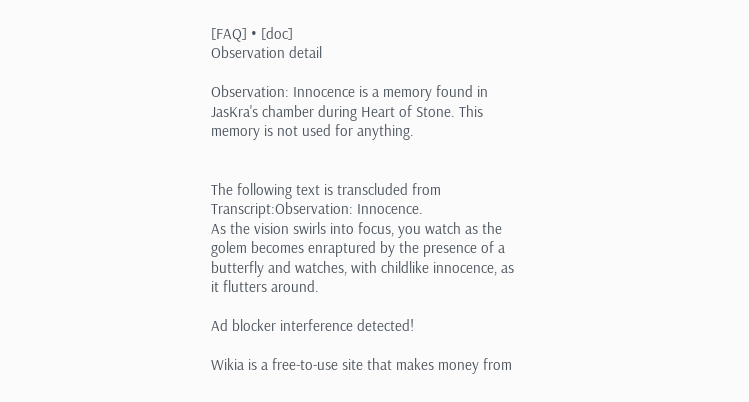[FAQ] • [doc]
Observation detail

Observation: Innocence is a memory found in JasKra's chamber during Heart of Stone. This memory is not used for anything.


The following text is transcluded from Transcript:Observation: Innocence.
As the vision swirls into focus, you watch as the golem becomes enraptured by the presence of a butterfly and watches, with childlike innocence, as it flutters around.

Ad blocker interference detected!

Wikia is a free-to-use site that makes money from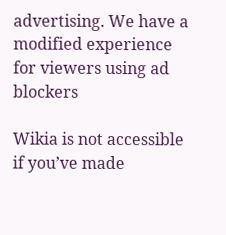advertising. We have a modified experience for viewers using ad blockers

Wikia is not accessible if you’ve made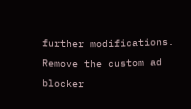further modifications. Remove the custom ad blocker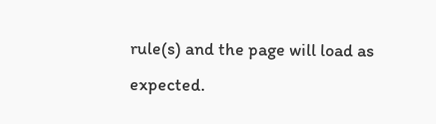rule(s) and the page will load as expected.